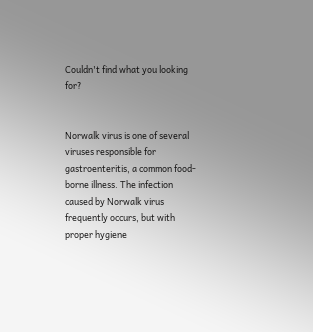Couldn't find what you looking for?


Norwalk virus is one of several viruses responsible for gastroenteritis, a common food-borne illness. The infection caused by Norwalk virus frequently occurs, but with proper hygiene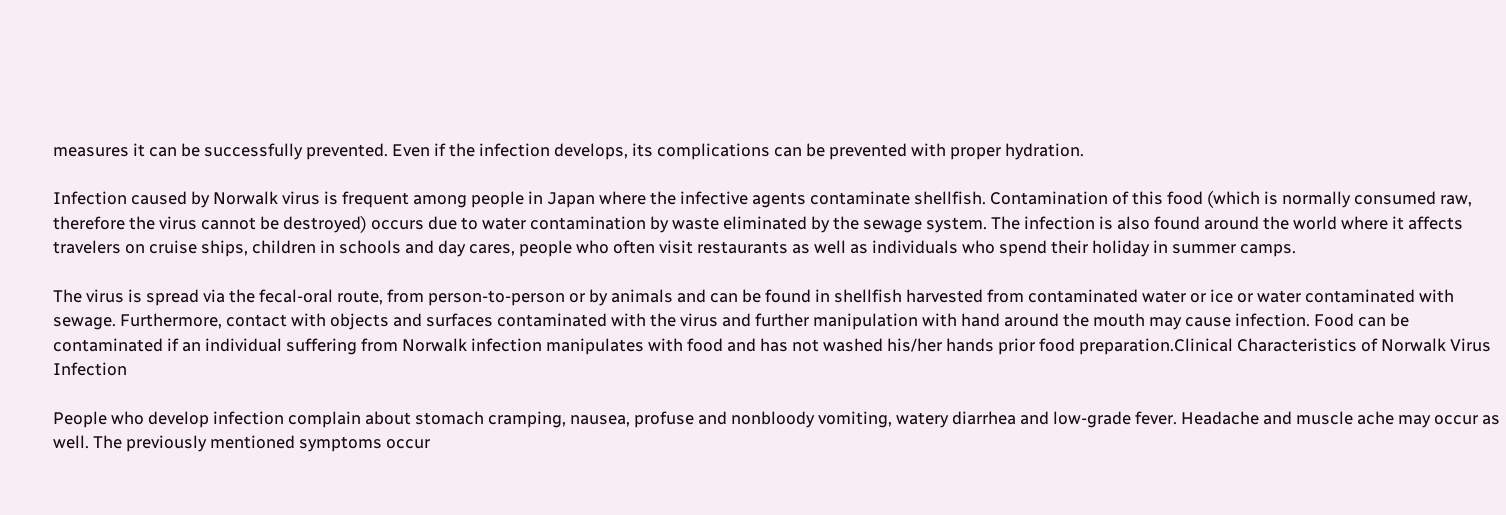measures it can be successfully prevented. Even if the infection develops, its complications can be prevented with proper hydration.

Infection caused by Norwalk virus is frequent among people in Japan where the infective agents contaminate shellfish. Contamination of this food (which is normally consumed raw, therefore the virus cannot be destroyed) occurs due to water contamination by waste eliminated by the sewage system. The infection is also found around the world where it affects travelers on cruise ships, children in schools and day cares, people who often visit restaurants as well as individuals who spend their holiday in summer camps.

The virus is spread via the fecal-oral route, from person-to-person or by animals and can be found in shellfish harvested from contaminated water or ice or water contaminated with sewage. Furthermore, contact with objects and surfaces contaminated with the virus and further manipulation with hand around the mouth may cause infection. Food can be contaminated if an individual suffering from Norwalk infection manipulates with food and has not washed his/her hands prior food preparation.Clinical Characteristics of Norwalk Virus Infection

People who develop infection complain about stomach cramping, nausea, profuse and nonbloody vomiting, watery diarrhea and low-grade fever. Headache and muscle ache may occur as well. The previously mentioned symptoms occur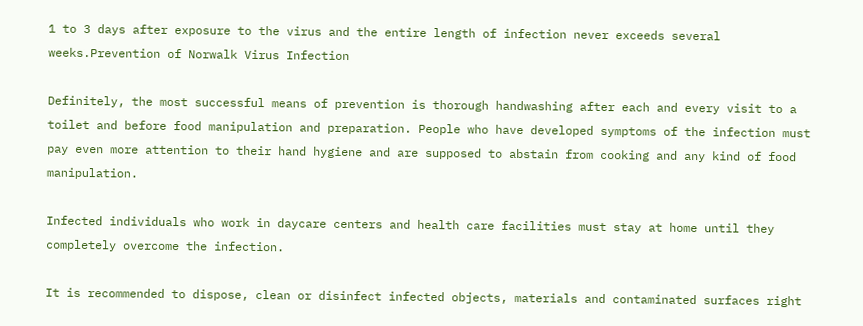1 to 3 days after exposure to the virus and the entire length of infection never exceeds several weeks.Prevention of Norwalk Virus Infection

Definitely, the most successful means of prevention is thorough handwashing after each and every visit to a toilet and before food manipulation and preparation. People who have developed symptoms of the infection must pay even more attention to their hand hygiene and are supposed to abstain from cooking and any kind of food manipulation.

Infected individuals who work in daycare centers and health care facilities must stay at home until they completely overcome the infection.

It is recommended to dispose, clean or disinfect infected objects, materials and contaminated surfaces right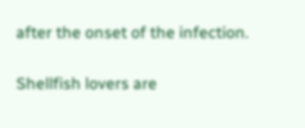after the onset of the infection.

Shellfish lovers are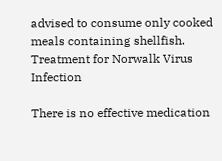advised to consume only cooked meals containing shellfish. Treatment for Norwalk Virus Infection

There is no effective medication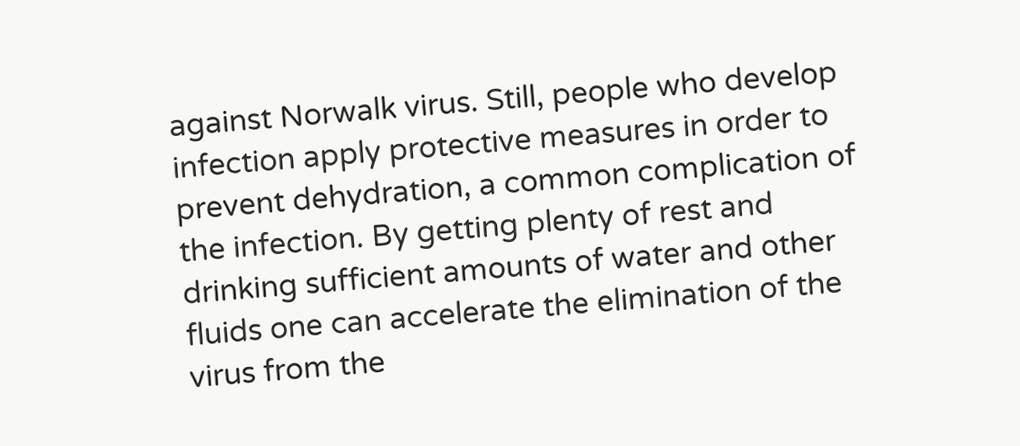against Norwalk virus. Still, people who develop infection apply protective measures in order to prevent dehydration, a common complication of the infection. By getting plenty of rest and drinking sufficient amounts of water and other fluids one can accelerate the elimination of the virus from the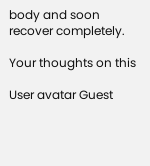body and soon recover completely.

Your thoughts on this

User avatar Guest